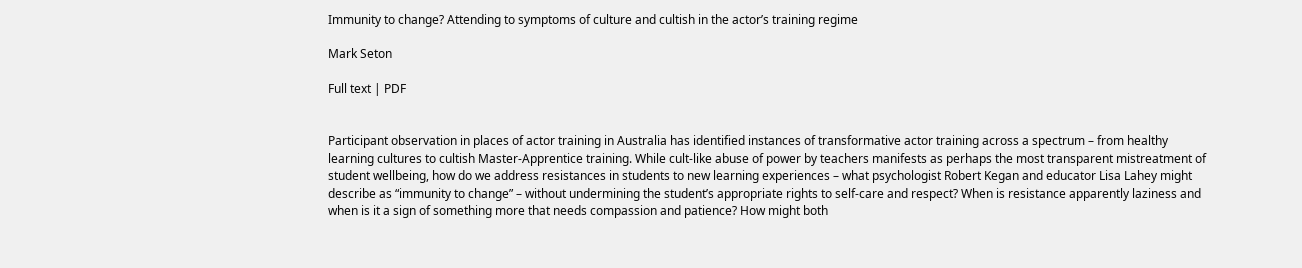Immunity to change? Attending to symptoms of culture and cultish in the actor’s training regime

Mark Seton

Full text | PDF


Participant observation in places of actor training in Australia has identified instances of transformative actor training across a spectrum – from healthy learning cultures to cultish Master-Apprentice training. While cult-like abuse of power by teachers manifests as perhaps the most transparent mistreatment of student wellbeing, how do we address resistances in students to new learning experiences – what psychologist Robert Kegan and educator Lisa Lahey might describe as “immunity to change” – without undermining the student’s appropriate rights to self-care and respect? When is resistance apparently laziness and when is it a sign of something more that needs compassion and patience? How might both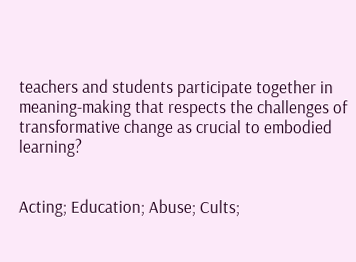teachers and students participate together in meaning-making that respects the challenges of transformative change as crucial to embodied learning?


Acting; Education; Abuse; Cults;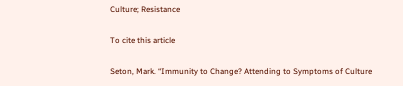Culture; Resistance

To cite this article

Seton, Mark. “Immunity to Change? Attending to Symptoms of Culture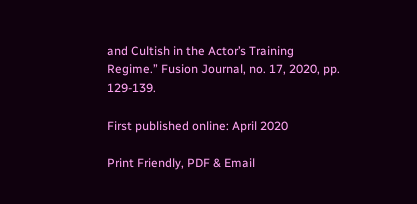and Cultish in the Actor’s Training Regime.” Fusion Journal, no. 17, 2020, pp. 129-139.

First published online: April 2020

Print Friendly, PDF & Email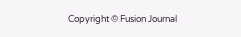Copyright © Fusion Journal